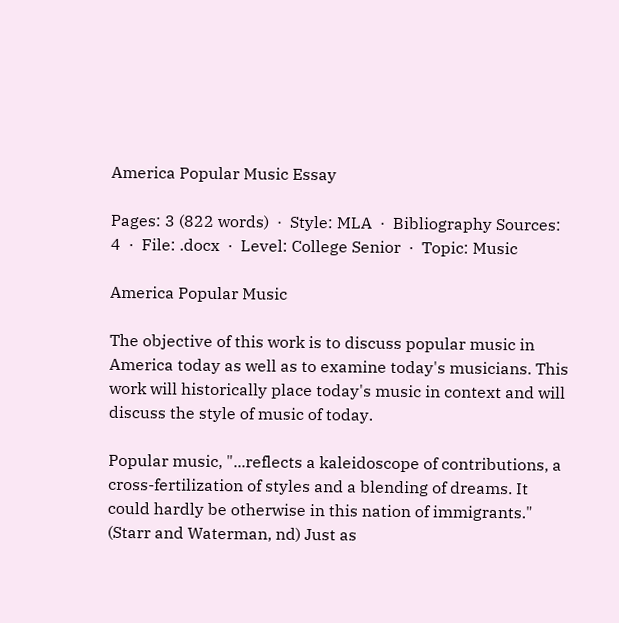America Popular Music Essay

Pages: 3 (822 words)  ·  Style: MLA  ·  Bibliography Sources: 4  ·  File: .docx  ·  Level: College Senior  ·  Topic: Music

America Popular Music

The objective of this work is to discuss popular music in America today as well as to examine today's musicians. This work will historically place today's music in context and will discuss the style of music of today.

Popular music, "...reflects a kaleidoscope of contributions, a cross-fertilization of styles and a blending of dreams. It could hardly be otherwise in this nation of immigrants." (Starr and Waterman, nd) Just as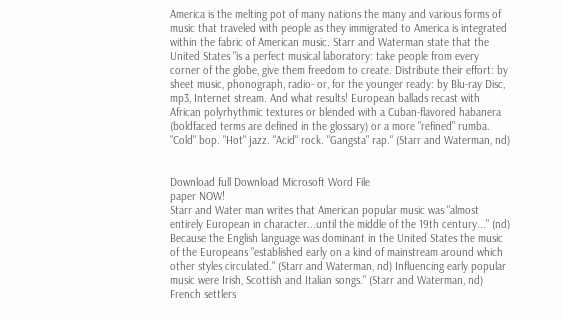America is the melting pot of many nations the many and various forms of music that traveled with people as they immigrated to America is integrated within the fabric of American music. Starr and Waterman state that the United States "is a perfect musical laboratory: take people from every corner of the globe, give them freedom to create. Distribute their effort: by sheet music, phonograph, radio- or, for the younger ready: by Blu-ray Disc, mp3, Internet stream. And what results! European ballads recast with African polyrhythmic textures or blended with a Cuban-flavored habanera (boldfaced terms are defined in the glossary) or a more "refined" rumba. "Cold" bop. "Hot" jazz. "Acid" rock. "Gangsta" rap." (Starr and Waterman, nd)


Download full Download Microsoft Word File
paper NOW!
Starr and Water man writes that American popular music was "almost entirely European in character...until the middle of the 19th century..." (nd) Because the English language was dominant in the United States the music of the Europeans "established early on a kind of mainstream around which other styles circulated." (Starr and Waterman, nd) Influencing early popular music were Irish, Scottish and Italian songs." (Starr and Waterman, nd) French settlers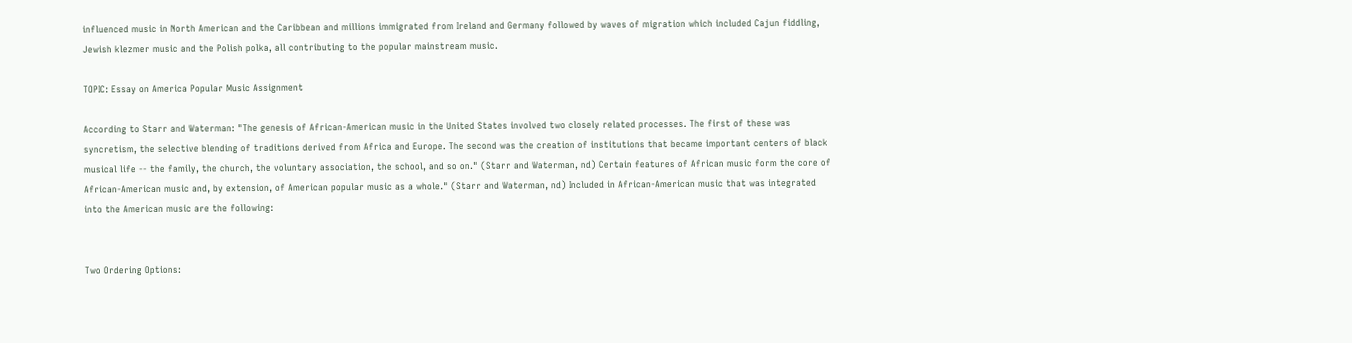influenced music in North American and the Caribbean and millions immigrated from Ireland and Germany followed by waves of migration which included Cajun fiddling, Jewish klezmer music and the Polish polka, all contributing to the popular mainstream music.

TOPIC: Essay on America Popular Music Assignment

According to Starr and Waterman: "The genesis of African-American music in the United States involved two closely related processes. The first of these was syncretism, the selective blending of traditions derived from Africa and Europe. The second was the creation of institutions that became important centers of black musical life -- the family, the church, the voluntary association, the school, and so on." (Starr and Waterman, nd) Certain features of African music form the core of African-American music and, by extension, of American popular music as a whole." (Starr and Waterman, nd) Included in African-American music that was integrated into the American music are the following:


Two Ordering Options: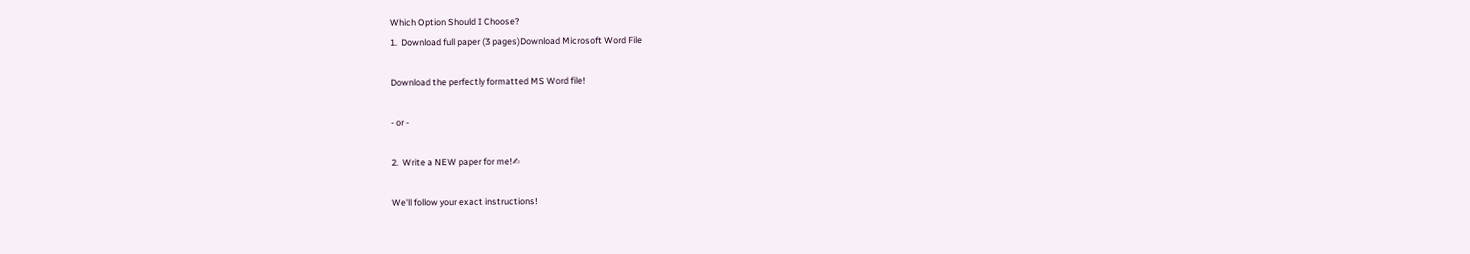Which Option Should I Choose?
1.  Download full paper (3 pages)Download Microsoft Word File

Download the perfectly formatted MS Word file!

- or -

2.  Write a NEW paper for me!✍

We'll follow your exact instructions!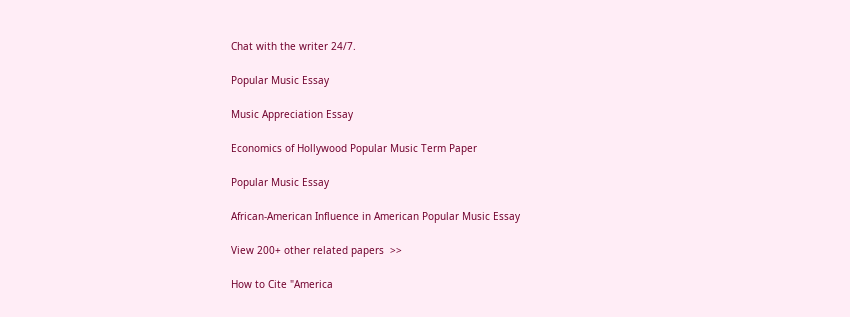Chat with the writer 24/7.

Popular Music Essay

Music Appreciation Essay

Economics of Hollywood Popular Music Term Paper

Popular Music Essay

African-American Influence in American Popular Music Essay

View 200+ other related papers  >>

How to Cite "America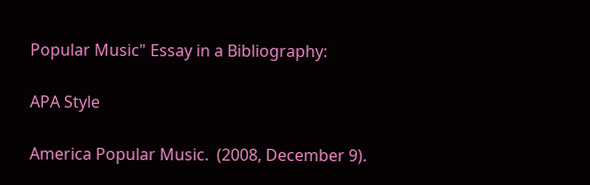Popular Music" Essay in a Bibliography:

APA Style

America Popular Music.  (2008, December 9).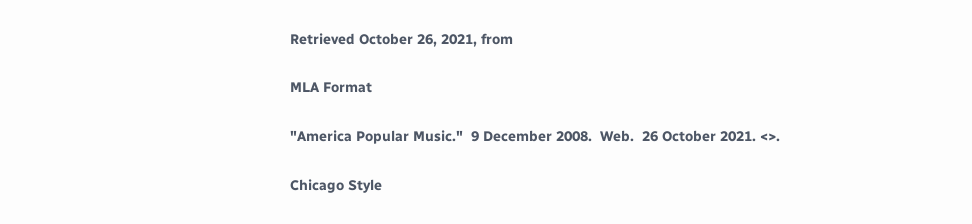Retrieved October 26, 2021, from

MLA Format

"America Popular Music."  9 December 2008.  Web.  26 October 2021. <>.

Chicago Style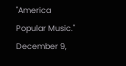"America Popular Music."  December 9,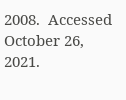2008.  Accessed October 26, 2021.